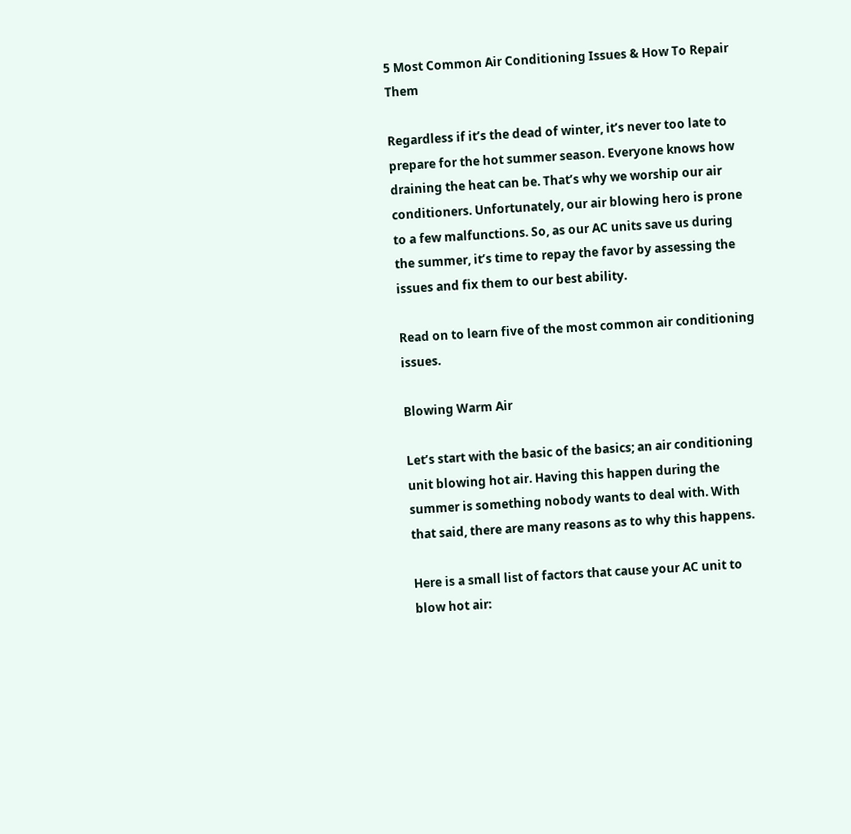5 Most Common Air Conditioning Issues & How To Repair Them

Regardless if it’s the dead of winter, it’s never too late to prepare for the hot summer season. Everyone knows how draining the heat can be. That’s why we worship our air conditioners. Unfortunately, our air blowing hero is prone to a few malfunctions. So, as our AC units save us during the summer, it’s time to repay the favor by assessing the issues and fix them to our best ability.

Read on to learn five of the most common air conditioning issues.

Blowing Warm Air

Let’s start with the basic of the basics; an air conditioning unit blowing hot air. Having this happen during the summer is something nobody wants to deal with. With that said, there are many reasons as to why this happens.

Here is a small list of factors that cause your AC unit to blow hot air: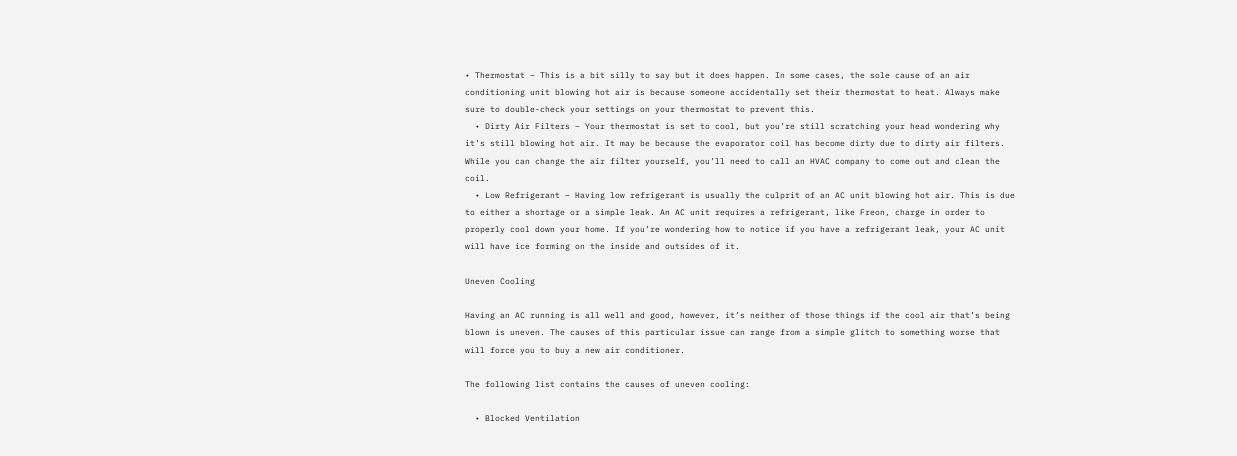• Thermostat – This is a bit silly to say but it does happen. In some cases, the sole cause of an air conditioning unit blowing hot air is because someone accidentally set their thermostat to heat. Always make sure to double-check your settings on your thermostat to prevent this.
  • Dirty Air Filters – Your thermostat is set to cool, but you’re still scratching your head wondering why it’s still blowing hot air. It may be because the evaporator coil has become dirty due to dirty air filters. While you can change the air filter yourself, you’ll need to call an HVAC company to come out and clean the coil.
  • Low Refrigerant – Having low refrigerant is usually the culprit of an AC unit blowing hot air. This is due to either a shortage or a simple leak. An AC unit requires a refrigerant, like Freon, charge in order to properly cool down your home. If you’re wondering how to notice if you have a refrigerant leak, your AC unit will have ice forming on the inside and outsides of it.

Uneven Cooling

Having an AC running is all well and good, however, it’s neither of those things if the cool air that’s being blown is uneven. The causes of this particular issue can range from a simple glitch to something worse that will force you to buy a new air conditioner.

The following list contains the causes of uneven cooling:

  • Blocked Ventilation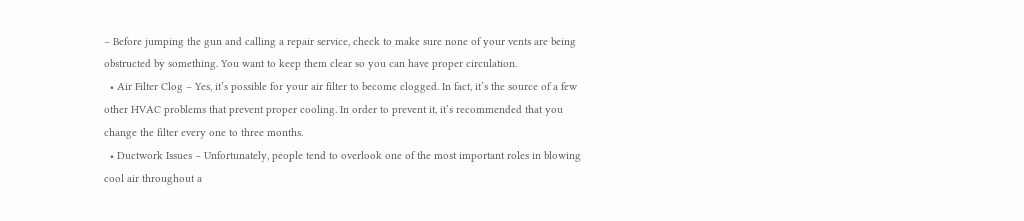– Before jumping the gun and calling a repair service, check to make sure none of your vents are being obstructed by something. You want to keep them clear so you can have proper circulation.
  • Air Filter Clog – Yes, it’s possible for your air filter to become clogged. In fact, it’s the source of a few other HVAC problems that prevent proper cooling. In order to prevent it, it’s recommended that you change the filter every one to three months.
  • Ductwork Issues – Unfortunately, people tend to overlook one of the most important roles in blowing cool air throughout a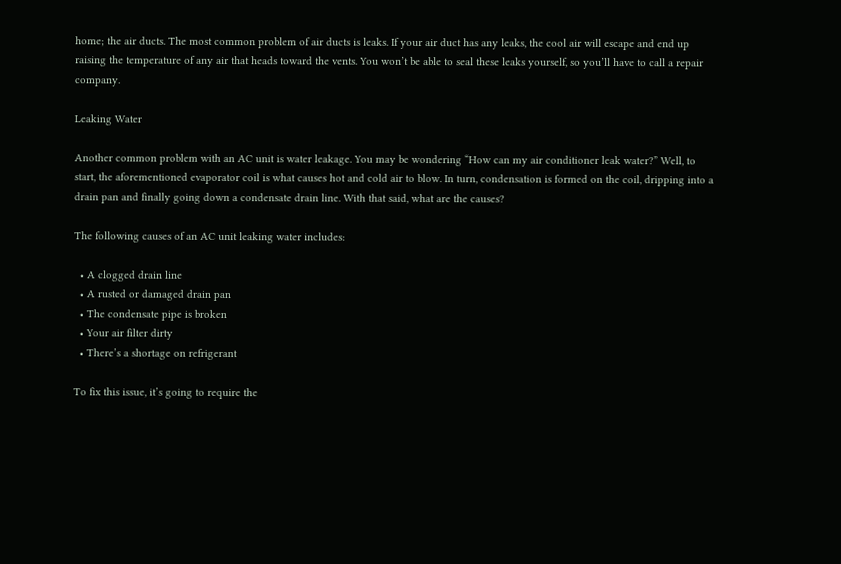home; the air ducts. The most common problem of air ducts is leaks. If your air duct has any leaks, the cool air will escape and end up raising the temperature of any air that heads toward the vents. You won’t be able to seal these leaks yourself, so you’ll have to call a repair company.

Leaking Water

Another common problem with an AC unit is water leakage. You may be wondering “How can my air conditioner leak water?” Well, to start, the aforementioned evaporator coil is what causes hot and cold air to blow. In turn, condensation is formed on the coil, dripping into a drain pan and finally going down a condensate drain line. With that said, what are the causes?

The following causes of an AC unit leaking water includes:

  • A clogged drain line
  • A rusted or damaged drain pan
  • The condensate pipe is broken
  • Your air filter dirty
  • There’s a shortage on refrigerant

To fix this issue, it’s going to require the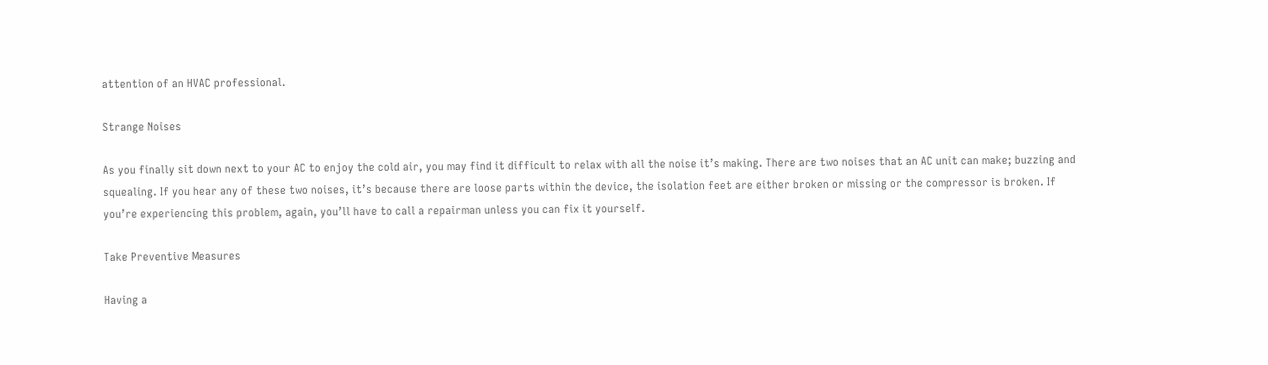attention of an HVAC professional.

Strange Noises

As you finally sit down next to your AC to enjoy the cold air, you may find it difficult to relax with all the noise it’s making. There are two noises that an AC unit can make; buzzing and squealing. If you hear any of these two noises, it’s because there are loose parts within the device, the isolation feet are either broken or missing or the compressor is broken. If you’re experiencing this problem, again, you’ll have to call a repairman unless you can fix it yourself.

Take Preventive Measures

Having a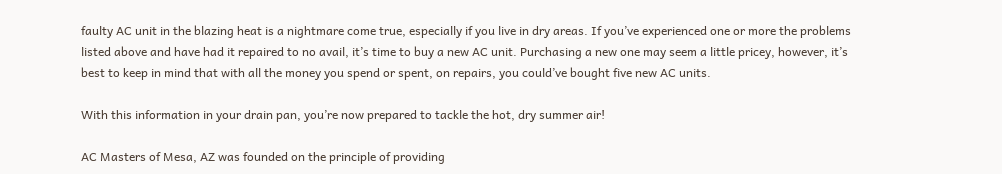faulty AC unit in the blazing heat is a nightmare come true, especially if you live in dry areas. If you’ve experienced one or more the problems listed above and have had it repaired to no avail, it’s time to buy a new AC unit. Purchasing a new one may seem a little pricey, however, it’s best to keep in mind that with all the money you spend or spent, on repairs, you could’ve bought five new AC units.

With this information in your drain pan, you’re now prepared to tackle the hot, dry summer air!

AC Masters of Mesa, AZ was founded on the principle of providing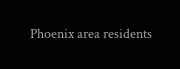Phoenix area residents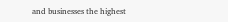and businesses the highest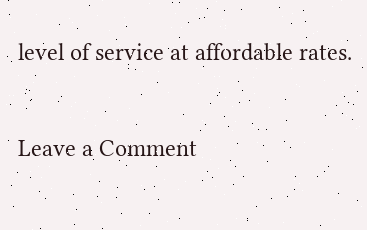level of service at affordable rates.

Leave a Comment